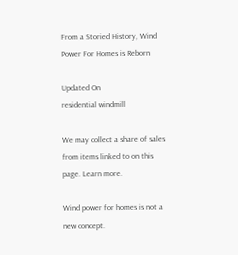From a Storied History, Wind Power For Homes is Reborn

Updated On
residential windmill

We may collect a share of sales from items linked to on this page. Learn more.

Wind power for homes is not a new concept.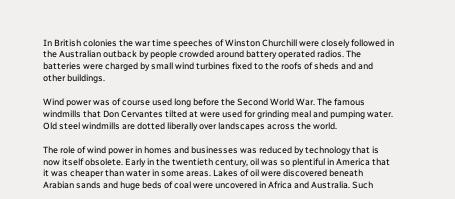In British colonies the war time speeches of Winston Churchill were closely followed in the Australian outback by people crowded around battery operated radios. The batteries were charged by small wind turbines fixed to the roofs of sheds and and other buildings.

Wind power was of course used long before the Second World War. The famous windmills that Don Cervantes tilted at were used for grinding meal and pumping water. Old steel windmills are dotted liberally over landscapes across the world.

The role of wind power in homes and businesses was reduced by technology that is now itself obsolete. Early in the twentieth century, oil was so plentiful in America that it was cheaper than water in some areas. Lakes of oil were discovered beneath Arabian sands and huge beds of coal were uncovered in Africa and Australia. Such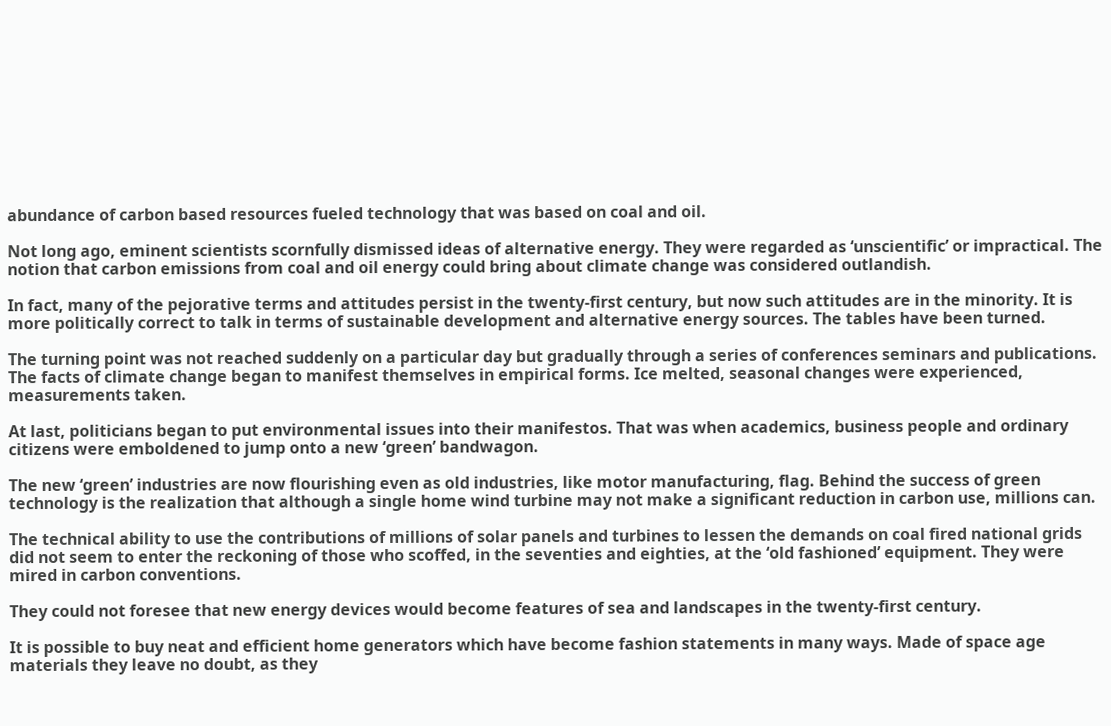abundance of carbon based resources fueled technology that was based on coal and oil.

Not long ago, eminent scientists scornfully dismissed ideas of alternative energy. They were regarded as ‘unscientific’ or impractical. The notion that carbon emissions from coal and oil energy could bring about climate change was considered outlandish.

In fact, many of the pejorative terms and attitudes persist in the twenty-first century, but now such attitudes are in the minority. It is more politically correct to talk in terms of sustainable development and alternative energy sources. The tables have been turned.

The turning point was not reached suddenly on a particular day but gradually through a series of conferences seminars and publications. The facts of climate change began to manifest themselves in empirical forms. Ice melted, seasonal changes were experienced, measurements taken.

At last, politicians began to put environmental issues into their manifestos. That was when academics, business people and ordinary citizens were emboldened to jump onto a new ‘green’ bandwagon.

The new ‘green’ industries are now flourishing even as old industries, like motor manufacturing, flag. Behind the success of green technology is the realization that although a single home wind turbine may not make a significant reduction in carbon use, millions can.

The technical ability to use the contributions of millions of solar panels and turbines to lessen the demands on coal fired national grids did not seem to enter the reckoning of those who scoffed, in the seventies and eighties, at the ‘old fashioned’ equipment. They were mired in carbon conventions.

They could not foresee that new energy devices would become features of sea and landscapes in the twenty-first century.

It is possible to buy neat and efficient home generators which have become fashion statements in many ways. Made of space age materials they leave no doubt, as they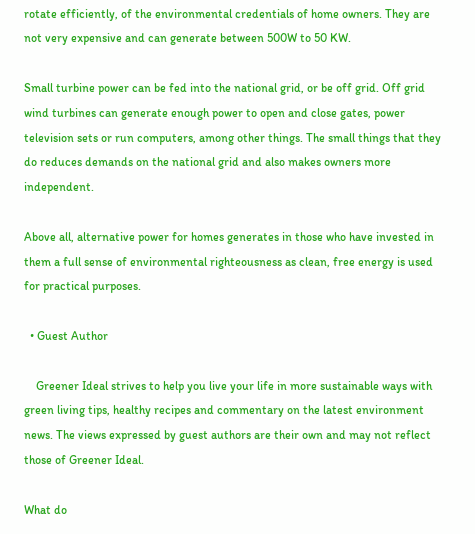rotate efficiently, of the environmental credentials of home owners. They are not very expensive and can generate between 500W to 50 KW.

Small turbine power can be fed into the national grid, or be off grid. Off grid wind turbines can generate enough power to open and close gates, power television sets or run computers, among other things. The small things that they do reduces demands on the national grid and also makes owners more independent.

Above all, alternative power for homes generates in those who have invested in them a full sense of environmental righteousness as clean, free energy is used for practical purposes.

  • Guest Author

    Greener Ideal strives to help you live your life in more sustainable ways with green living tips, healthy recipes and commentary on the latest environment news. The views expressed by guest authors are their own and may not reflect those of Greener Ideal.

What do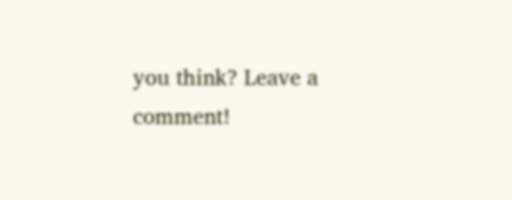you think? Leave a comment!